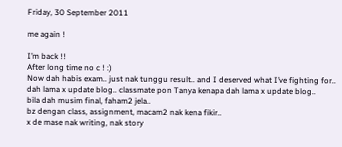Friday, 30 September 2011

me again !

I’m back !!
After long time no c ! :)
Now dah habis exam.. just nak tunggu result.. and I deserved what I’ve fighting for..
dah lama x update blog.. classmate pon Tanya kenapa dah lama x update blog..
bila dah musim final, faham2 jela..
bz dengan class, assignment, macam2 nak kena fikir..
x de mase nak writing, nak story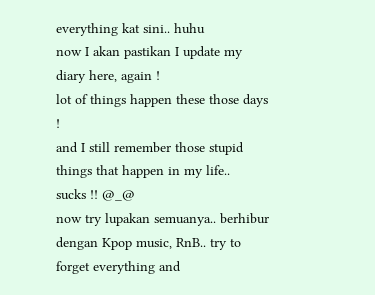everything kat sini.. huhu
now I akan pastikan I update my diary here, again !
lot of things happen these those days !
and I still remember those stupid things that happen in my life..
sucks !! @_@
now try lupakan semuanya.. berhibur dengan Kpop music, RnB.. try to forget everything and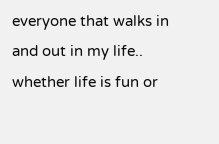everyone that walks in and out in my life..
whether life is fun or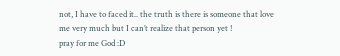not, I have to faced it.. the truth is there is someone that love me very much but I can’t realize that person yet !
pray for me God :D